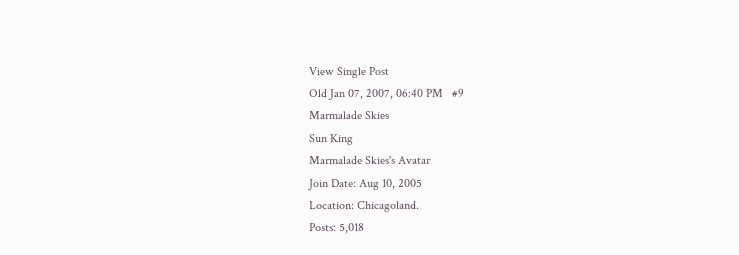View Single Post
Old Jan 07, 2007, 06:40 PM   #9
Marmalade Skies
Sun King
Marmalade Skies's Avatar
Join Date: Aug 10, 2005
Location: Chicagoland.
Posts: 5,018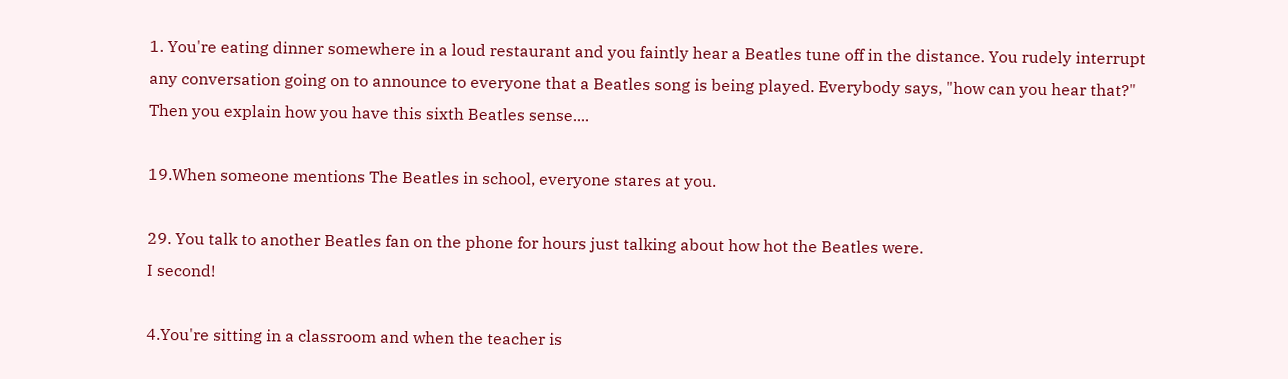1. You're eating dinner somewhere in a loud restaurant and you faintly hear a Beatles tune off in the distance. You rudely interrupt any conversation going on to announce to everyone that a Beatles song is being played. Everybody says, "how can you hear that?" Then you explain how you have this sixth Beatles sense....

19.When someone mentions The Beatles in school, everyone stares at you.

29. You talk to another Beatles fan on the phone for hours just talking about how hot the Beatles were.
I second!

4.You're sitting in a classroom and when the teacher is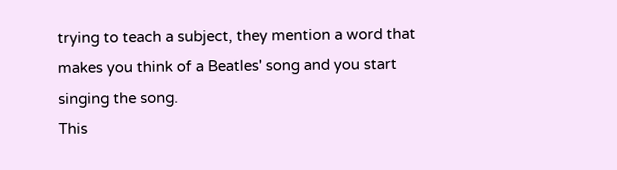trying to teach a subject, they mention a word that makes you think of a Beatles' song and you start singing the song.
This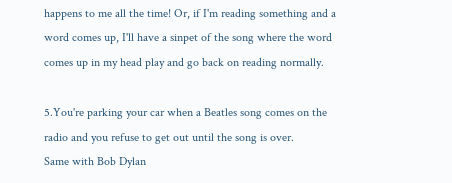happens to me all the time! Or, if I'm reading something and a word comes up, I'll have a sinpet of the song where the word comes up in my head play and go back on reading normally.

5.You're parking your car when a Beatles song comes on the radio and you refuse to get out until the song is over.
Same with Bob Dylan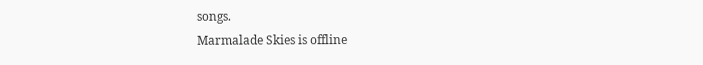songs.
Marmalade Skies is offline